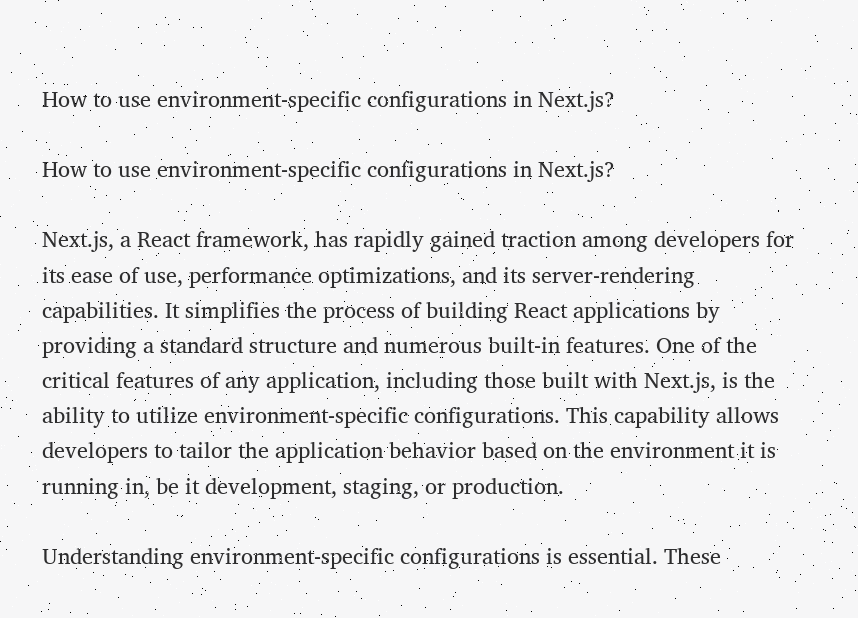How to use environment-specific configurations in Next.js?

How to use environment-specific configurations in Next.js?

Next.js, a React framework, has rapidly gained traction among developers for its ease of use, performance optimizations, and its server-rendering capabilities. It simplifies the process of building React applications by providing a standard structure and numerous built-in features. One of the critical features of any application, including those built with Next.js, is the ability to utilize environment-specific configurations. This capability allows developers to tailor the application behavior based on the environment it is running in, be it development, staging, or production.

Understanding environment-specific configurations is essential. These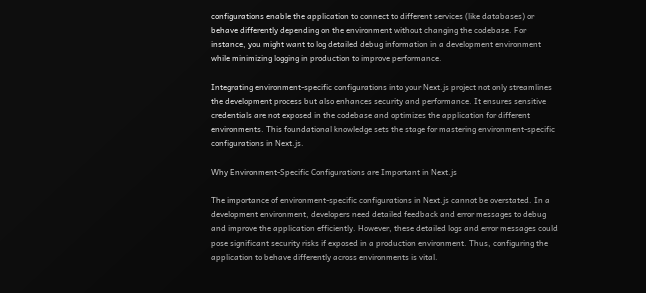configurations enable the application to connect to different services (like databases) or behave differently depending on the environment without changing the codebase. For instance, you might want to log detailed debug information in a development environment while minimizing logging in production to improve performance.

Integrating environment-specific configurations into your Next.js project not only streamlines the development process but also enhances security and performance. It ensures sensitive credentials are not exposed in the codebase and optimizes the application for different environments. This foundational knowledge sets the stage for mastering environment-specific configurations in Next.js.

Why Environment-Specific Configurations are Important in Next.js

The importance of environment-specific configurations in Next.js cannot be overstated. In a development environment, developers need detailed feedback and error messages to debug and improve the application efficiently. However, these detailed logs and error messages could pose significant security risks if exposed in a production environment. Thus, configuring the application to behave differently across environments is vital.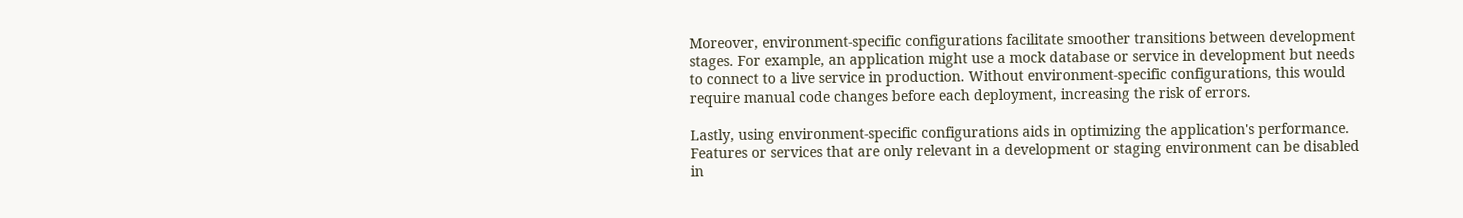Moreover, environment-specific configurations facilitate smoother transitions between development stages. For example, an application might use a mock database or service in development but needs to connect to a live service in production. Without environment-specific configurations, this would require manual code changes before each deployment, increasing the risk of errors.

Lastly, using environment-specific configurations aids in optimizing the application's performance. Features or services that are only relevant in a development or staging environment can be disabled in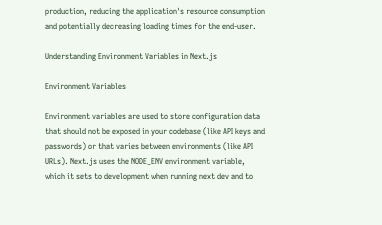production, reducing the application's resource consumption and potentially decreasing loading times for the end-user.

Understanding Environment Variables in Next.js

Environment Variables

Environment variables are used to store configuration data that should not be exposed in your codebase (like API keys and passwords) or that varies between environments (like API URLs). Next.js uses the NODE_ENV environment variable, which it sets to development when running next dev and to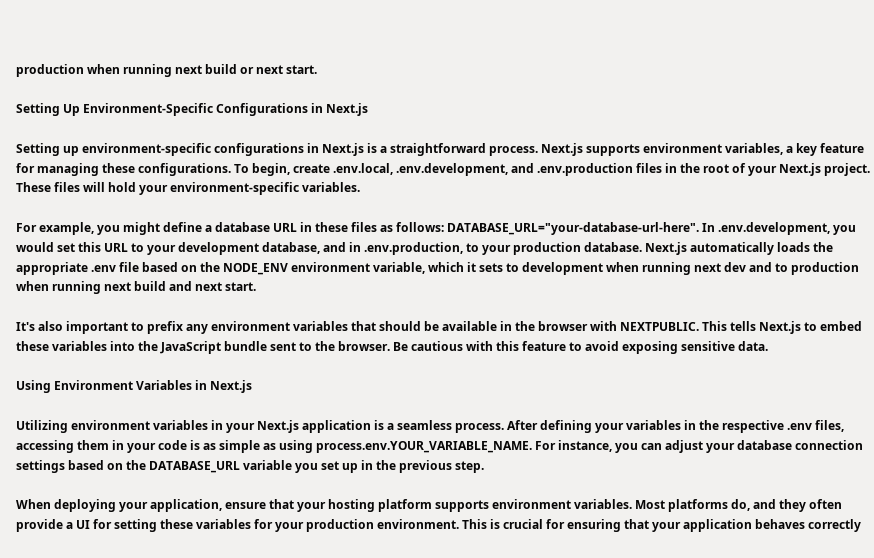production when running next build or next start.

Setting Up Environment-Specific Configurations in Next.js

Setting up environment-specific configurations in Next.js is a straightforward process. Next.js supports environment variables, a key feature for managing these configurations. To begin, create .env.local, .env.development, and .env.production files in the root of your Next.js project. These files will hold your environment-specific variables.

For example, you might define a database URL in these files as follows: DATABASE_URL="your-database-url-here". In .env.development, you would set this URL to your development database, and in .env.production, to your production database. Next.js automatically loads the appropriate .env file based on the NODE_ENV environment variable, which it sets to development when running next dev and to production when running next build and next start.

It's also important to prefix any environment variables that should be available in the browser with NEXTPUBLIC. This tells Next.js to embed these variables into the JavaScript bundle sent to the browser. Be cautious with this feature to avoid exposing sensitive data.

Using Environment Variables in Next.js

Utilizing environment variables in your Next.js application is a seamless process. After defining your variables in the respective .env files, accessing them in your code is as simple as using process.env.YOUR_VARIABLE_NAME. For instance, you can adjust your database connection settings based on the DATABASE_URL variable you set up in the previous step.

When deploying your application, ensure that your hosting platform supports environment variables. Most platforms do, and they often provide a UI for setting these variables for your production environment. This is crucial for ensuring that your application behaves correctly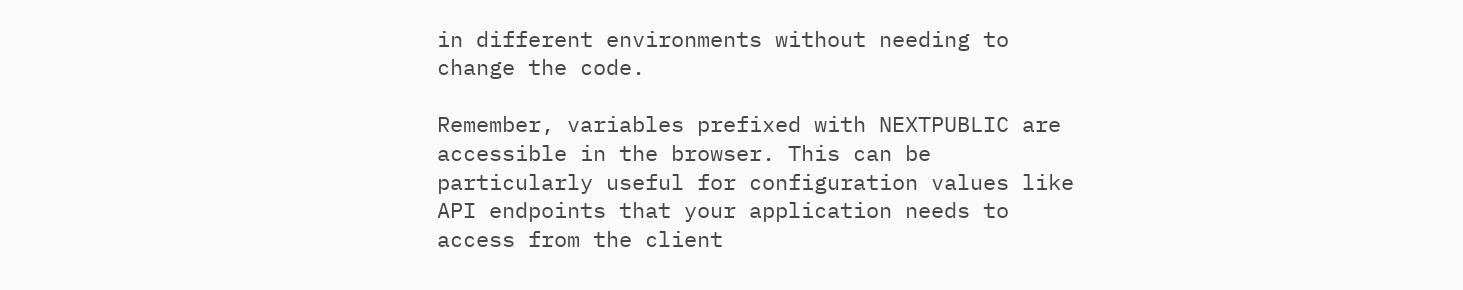in different environments without needing to change the code.

Remember, variables prefixed with NEXTPUBLIC are accessible in the browser. This can be particularly useful for configuration values like API endpoints that your application needs to access from the client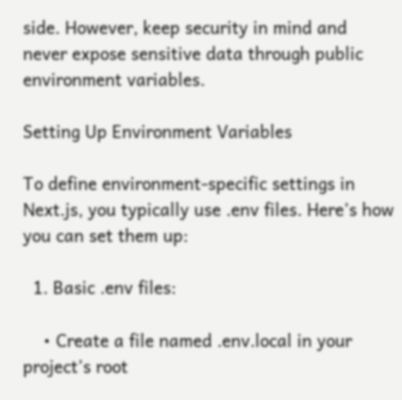side. However, keep security in mind and never expose sensitive data through public environment variables.

Setting Up Environment Variables

To define environment-specific settings in Next.js, you typically use .env files. Here’s how you can set them up:

  1. Basic .env files:

    • Create a file named .env.local in your project’s root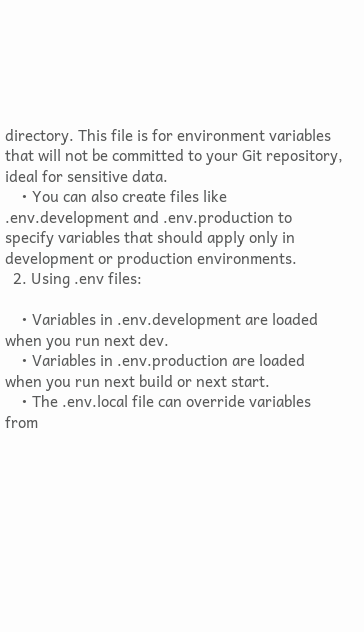directory. This file is for environment variables that will not be committed to your Git repository, ideal for sensitive data.
    • You can also create files like .env.development and .env.production to specify variables that should apply only in development or production environments.
  2. Using .env files:

    • Variables in .env.development are loaded when you run next dev.
    • Variables in .env.production are loaded when you run next build or next start.
    • The .env.local file can override variables from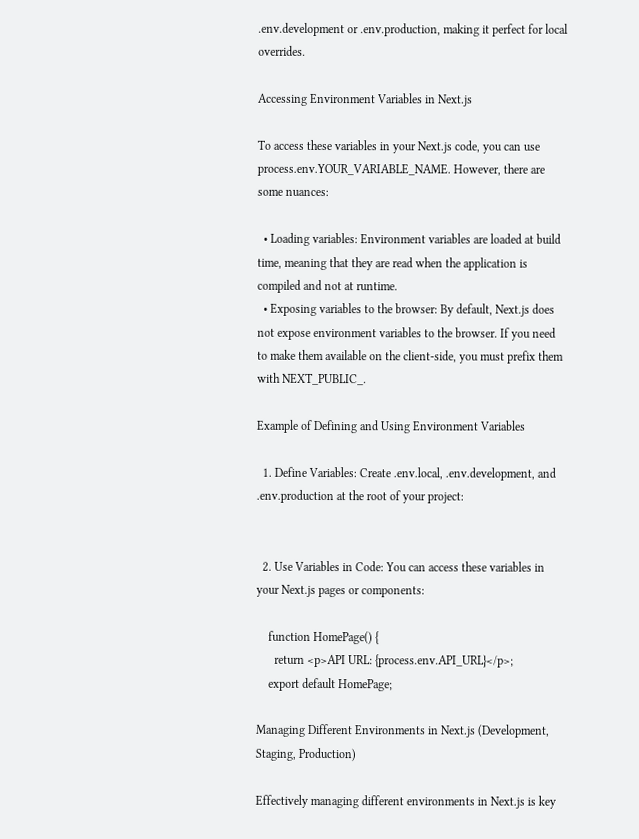.env.development or .env.production, making it perfect for local overrides.

Accessing Environment Variables in Next.js

To access these variables in your Next.js code, you can use process.env.YOUR_VARIABLE_NAME. However, there are some nuances:

  • Loading variables: Environment variables are loaded at build time, meaning that they are read when the application is compiled and not at runtime.
  • Exposing variables to the browser: By default, Next.js does not expose environment variables to the browser. If you need to make them available on the client-side, you must prefix them with NEXT_PUBLIC_.

Example of Defining and Using Environment Variables

  1. Define Variables: Create .env.local, .env.development, and .env.production at the root of your project:


  2. Use Variables in Code: You can access these variables in your Next.js pages or components:

    function HomePage() {
      return <p>API URL: {process.env.API_URL}</p>;
    export default HomePage;

Managing Different Environments in Next.js (Development, Staging, Production)

Effectively managing different environments in Next.js is key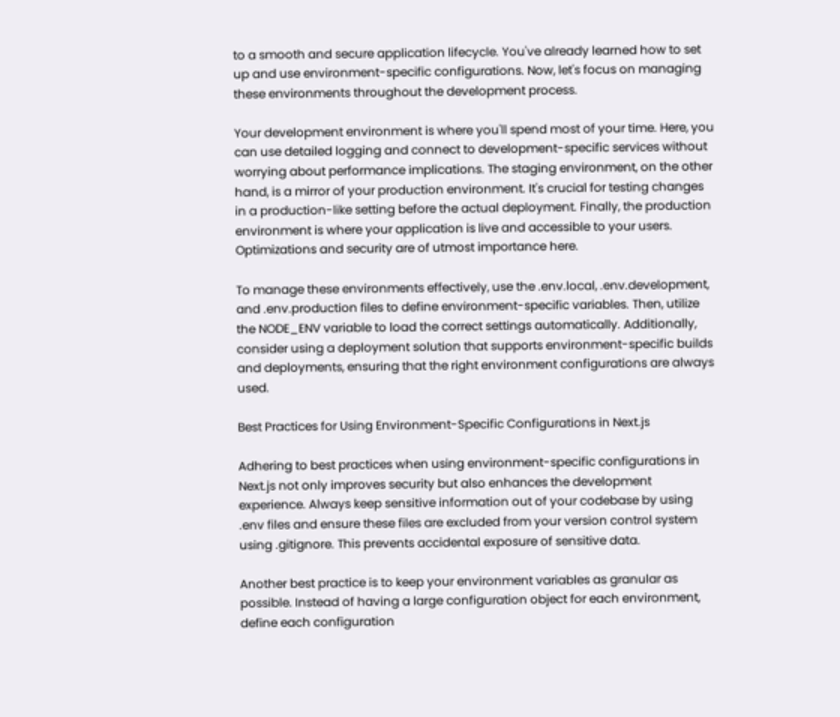to a smooth and secure application lifecycle. You've already learned how to set up and use environment-specific configurations. Now, let's focus on managing these environments throughout the development process.

Your development environment is where you'll spend most of your time. Here, you can use detailed logging and connect to development-specific services without worrying about performance implications. The staging environment, on the other hand, is a mirror of your production environment. It's crucial for testing changes in a production-like setting before the actual deployment. Finally, the production environment is where your application is live and accessible to your users. Optimizations and security are of utmost importance here.

To manage these environments effectively, use the .env.local, .env.development, and .env.production files to define environment-specific variables. Then, utilize the NODE_ENV variable to load the correct settings automatically. Additionally, consider using a deployment solution that supports environment-specific builds and deployments, ensuring that the right environment configurations are always used.

Best Practices for Using Environment-Specific Configurations in Next.js

Adhering to best practices when using environment-specific configurations in Next.js not only improves security but also enhances the development experience. Always keep sensitive information out of your codebase by using .env files and ensure these files are excluded from your version control system using .gitignore. This prevents accidental exposure of sensitive data.

Another best practice is to keep your environment variables as granular as possible. Instead of having a large configuration object for each environment, define each configuration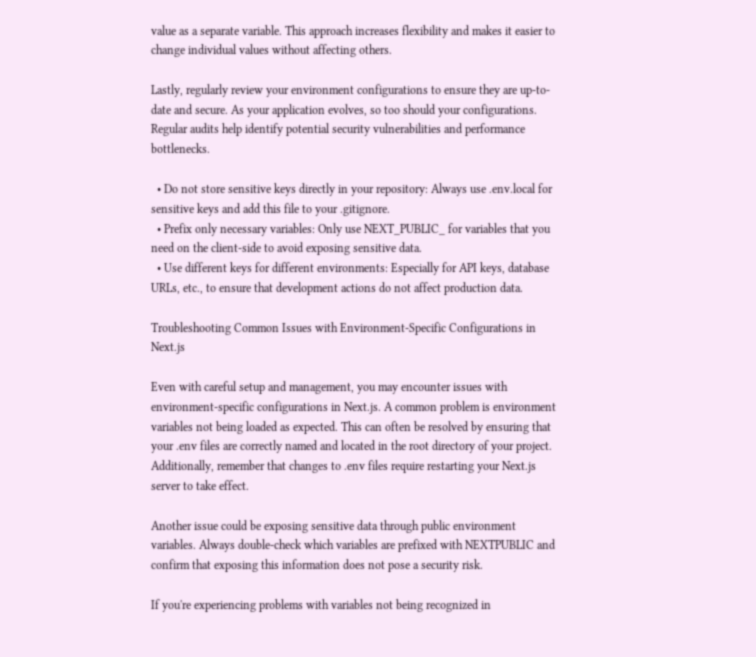value as a separate variable. This approach increases flexibility and makes it easier to change individual values without affecting others.

Lastly, regularly review your environment configurations to ensure they are up-to-date and secure. As your application evolves, so too should your configurations. Regular audits help identify potential security vulnerabilities and performance bottlenecks.

  • Do not store sensitive keys directly in your repository: Always use .env.local for sensitive keys and add this file to your .gitignore.
  • Prefix only necessary variables: Only use NEXT_PUBLIC_ for variables that you need on the client-side to avoid exposing sensitive data.
  • Use different keys for different environments: Especially for API keys, database URLs, etc., to ensure that development actions do not affect production data.

Troubleshooting Common Issues with Environment-Specific Configurations in Next.js

Even with careful setup and management, you may encounter issues with environment-specific configurations in Next.js. A common problem is environment variables not being loaded as expected. This can often be resolved by ensuring that your .env files are correctly named and located in the root directory of your project. Additionally, remember that changes to .env files require restarting your Next.js server to take effect.

Another issue could be exposing sensitive data through public environment variables. Always double-check which variables are prefixed with NEXTPUBLIC and confirm that exposing this information does not pose a security risk.

If you're experiencing problems with variables not being recognized in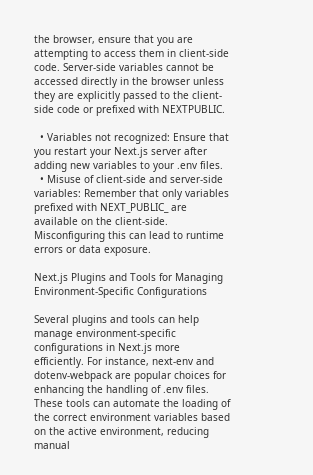the browser, ensure that you are attempting to access them in client-side code. Server-side variables cannot be accessed directly in the browser unless they are explicitly passed to the client-side code or prefixed with NEXTPUBLIC.

  • Variables not recognized: Ensure that you restart your Next.js server after adding new variables to your .env files.
  • Misuse of client-side and server-side variables: Remember that only variables prefixed with NEXT_PUBLIC_ are available on the client-side. Misconfiguring this can lead to runtime errors or data exposure.

Next.js Plugins and Tools for Managing Environment-Specific Configurations

Several plugins and tools can help manage environment-specific configurations in Next.js more efficiently. For instance, next-env and dotenv-webpack are popular choices for enhancing the handling of .env files. These tools can automate the loading of the correct environment variables based on the active environment, reducing manual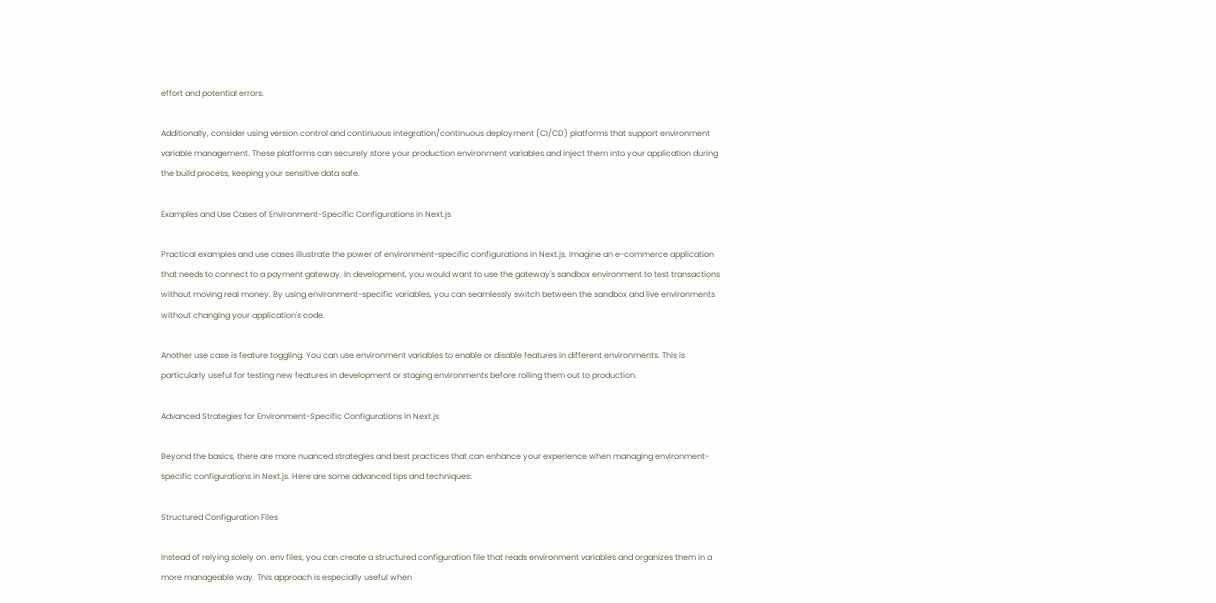effort and potential errors.

Additionally, consider using version control and continuous integration/continuous deployment (CI/CD) platforms that support environment variable management. These platforms can securely store your production environment variables and inject them into your application during the build process, keeping your sensitive data safe.

Examples and Use Cases of Environment-Specific Configurations in Next.js

Practical examples and use cases illustrate the power of environment-specific configurations in Next.js. Imagine an e-commerce application that needs to connect to a payment gateway. In development, you would want to use the gateway's sandbox environment to test transactions without moving real money. By using environment-specific variables, you can seamlessly switch between the sandbox and live environments without changing your application's code.

Another use case is feature toggling. You can use environment variables to enable or disable features in different environments. This is particularly useful for testing new features in development or staging environments before rolling them out to production.

Advanced Strategies for Environment-Specific Configurations in Next.js

Beyond the basics, there are more nuanced strategies and best practices that can enhance your experience when managing environment-specific configurations in Next.js. Here are some advanced tips and techniques:

Structured Configuration Files

Instead of relying solely on .env files, you can create a structured configuration file that reads environment variables and organizes them in a more manageable way. This approach is especially useful when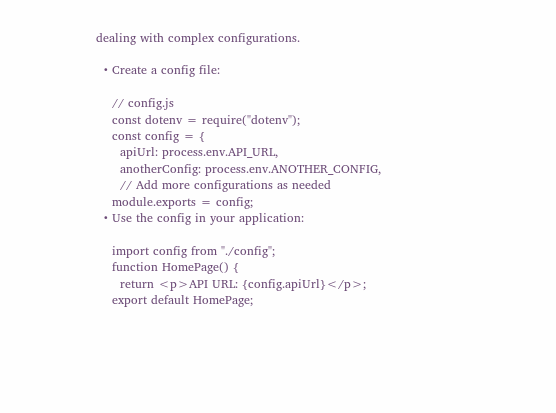dealing with complex configurations.

  • Create a config file:

    // config.js
    const dotenv = require("dotenv");
    const config = {
      apiUrl: process.env.API_URL,
      anotherConfig: process.env.ANOTHER_CONFIG,
      // Add more configurations as needed
    module.exports = config;
  • Use the config in your application:

    import config from "./config";
    function HomePage() {
      return <p>API URL: {config.apiUrl}</p>;
    export default HomePage;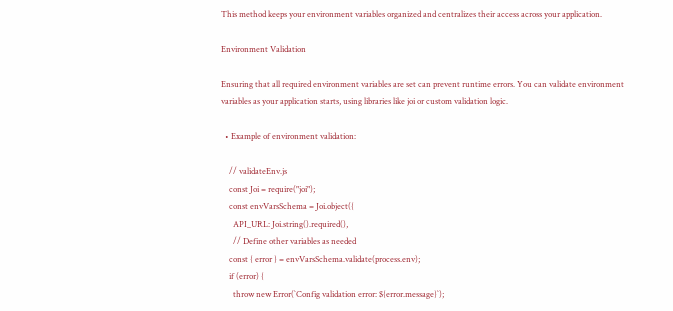This method keeps your environment variables organized and centralizes their access across your application.

Environment Validation

Ensuring that all required environment variables are set can prevent runtime errors. You can validate environment variables as your application starts, using libraries like joi or custom validation logic.

  • Example of environment validation:

    // validateEnv.js
    const Joi = require("joi");
    const envVarsSchema = Joi.object({
      API_URL: Joi.string().required(),
      // Define other variables as needed
    const { error } = envVarsSchema.validate(process.env);
    if (error) {
      throw new Error(`Config validation error: ${error.message}`);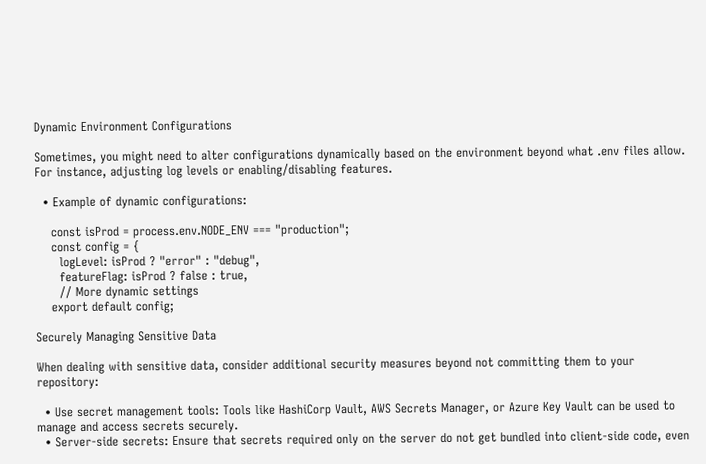Dynamic Environment Configurations

Sometimes, you might need to alter configurations dynamically based on the environment beyond what .env files allow. For instance, adjusting log levels or enabling/disabling features.

  • Example of dynamic configurations:

    const isProd = process.env.NODE_ENV === "production";
    const config = {
      logLevel: isProd ? "error" : "debug",
      featureFlag: isProd ? false : true,
      // More dynamic settings
    export default config;

Securely Managing Sensitive Data

When dealing with sensitive data, consider additional security measures beyond not committing them to your repository:

  • Use secret management tools: Tools like HashiCorp Vault, AWS Secrets Manager, or Azure Key Vault can be used to manage and access secrets securely.
  • Server-side secrets: Ensure that secrets required only on the server do not get bundled into client-side code, even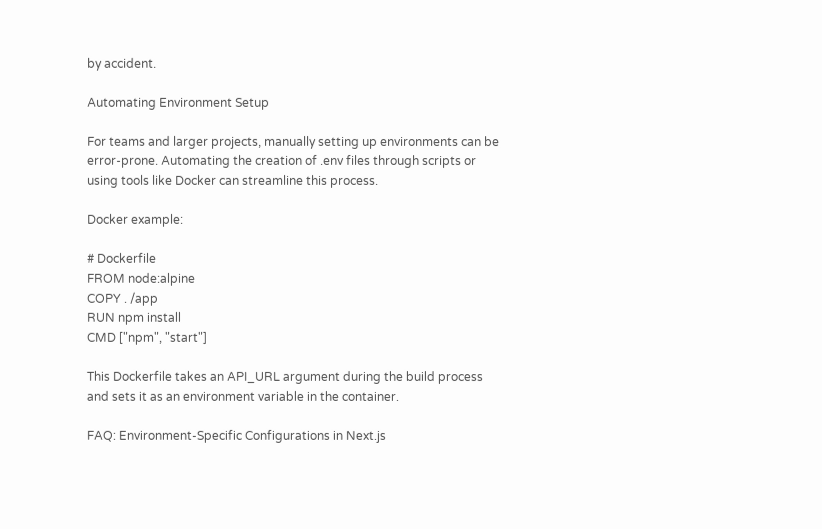by accident.

Automating Environment Setup

For teams and larger projects, manually setting up environments can be error-prone. Automating the creation of .env files through scripts or using tools like Docker can streamline this process.

Docker example:

# Dockerfile
FROM node:alpine
COPY . /app
RUN npm install
CMD ["npm", "start"]

This Dockerfile takes an API_URL argument during the build process and sets it as an environment variable in the container.

FAQ: Environment-Specific Configurations in Next.js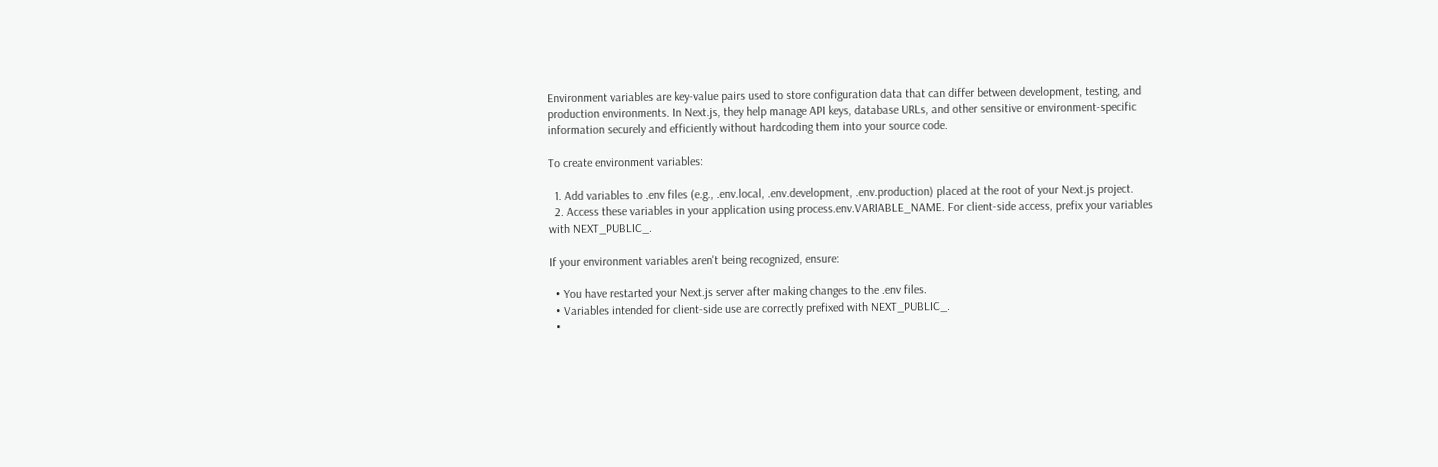Environment variables are key-value pairs used to store configuration data that can differ between development, testing, and production environments. In Next.js, they help manage API keys, database URLs, and other sensitive or environment-specific information securely and efficiently without hardcoding them into your source code.

To create environment variables:

  1. Add variables to .env files (e.g., .env.local, .env.development, .env.production) placed at the root of your Next.js project.
  2. Access these variables in your application using process.env.VARIABLE_NAME. For client-side access, prefix your variables with NEXT_PUBLIC_.

If your environment variables aren't being recognized, ensure:

  • You have restarted your Next.js server after making changes to the .env files.
  • Variables intended for client-side use are correctly prefixed with NEXT_PUBLIC_.
  •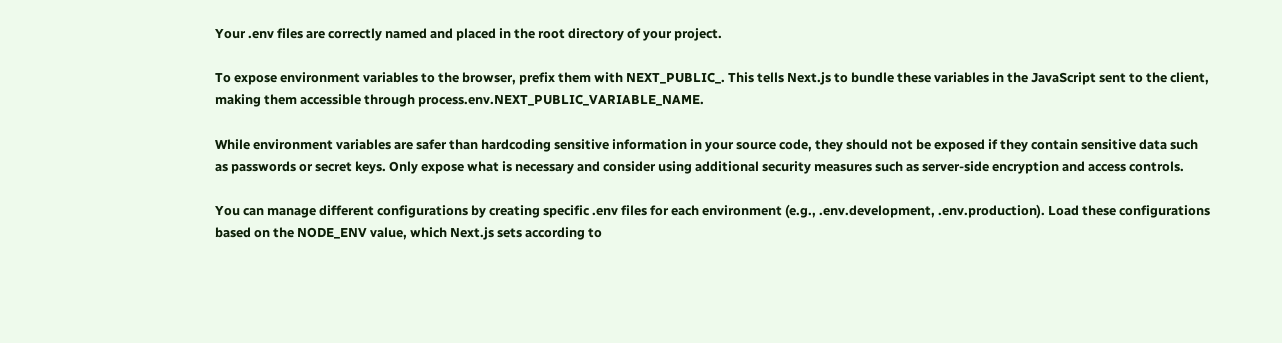Your .env files are correctly named and placed in the root directory of your project.

To expose environment variables to the browser, prefix them with NEXT_PUBLIC_. This tells Next.js to bundle these variables in the JavaScript sent to the client, making them accessible through process.env.NEXT_PUBLIC_VARIABLE_NAME.

While environment variables are safer than hardcoding sensitive information in your source code, they should not be exposed if they contain sensitive data such as passwords or secret keys. Only expose what is necessary and consider using additional security measures such as server-side encryption and access controls.

You can manage different configurations by creating specific .env files for each environment (e.g., .env.development, .env.production). Load these configurations based on the NODE_ENV value, which Next.js sets according to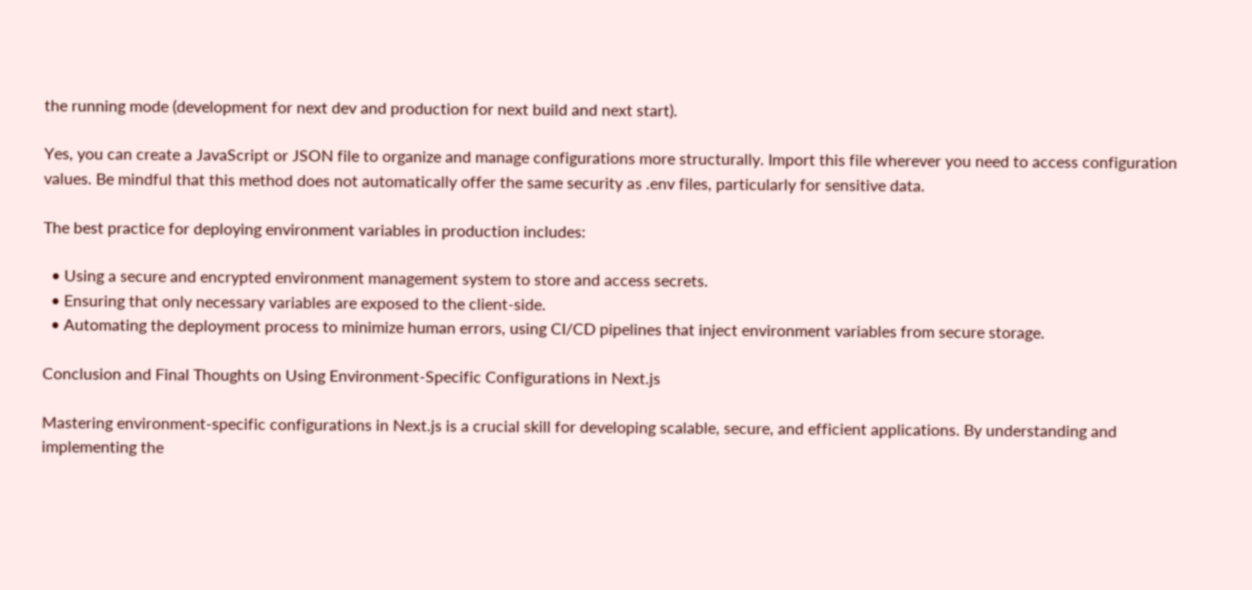the running mode (development for next dev and production for next build and next start).

Yes, you can create a JavaScript or JSON file to organize and manage configurations more structurally. Import this file wherever you need to access configuration values. Be mindful that this method does not automatically offer the same security as .env files, particularly for sensitive data.

The best practice for deploying environment variables in production includes:

  • Using a secure and encrypted environment management system to store and access secrets.
  • Ensuring that only necessary variables are exposed to the client-side.
  • Automating the deployment process to minimize human errors, using CI/CD pipelines that inject environment variables from secure storage.

Conclusion and Final Thoughts on Using Environment-Specific Configurations in Next.js

Mastering environment-specific configurations in Next.js is a crucial skill for developing scalable, secure, and efficient applications. By understanding and implementing the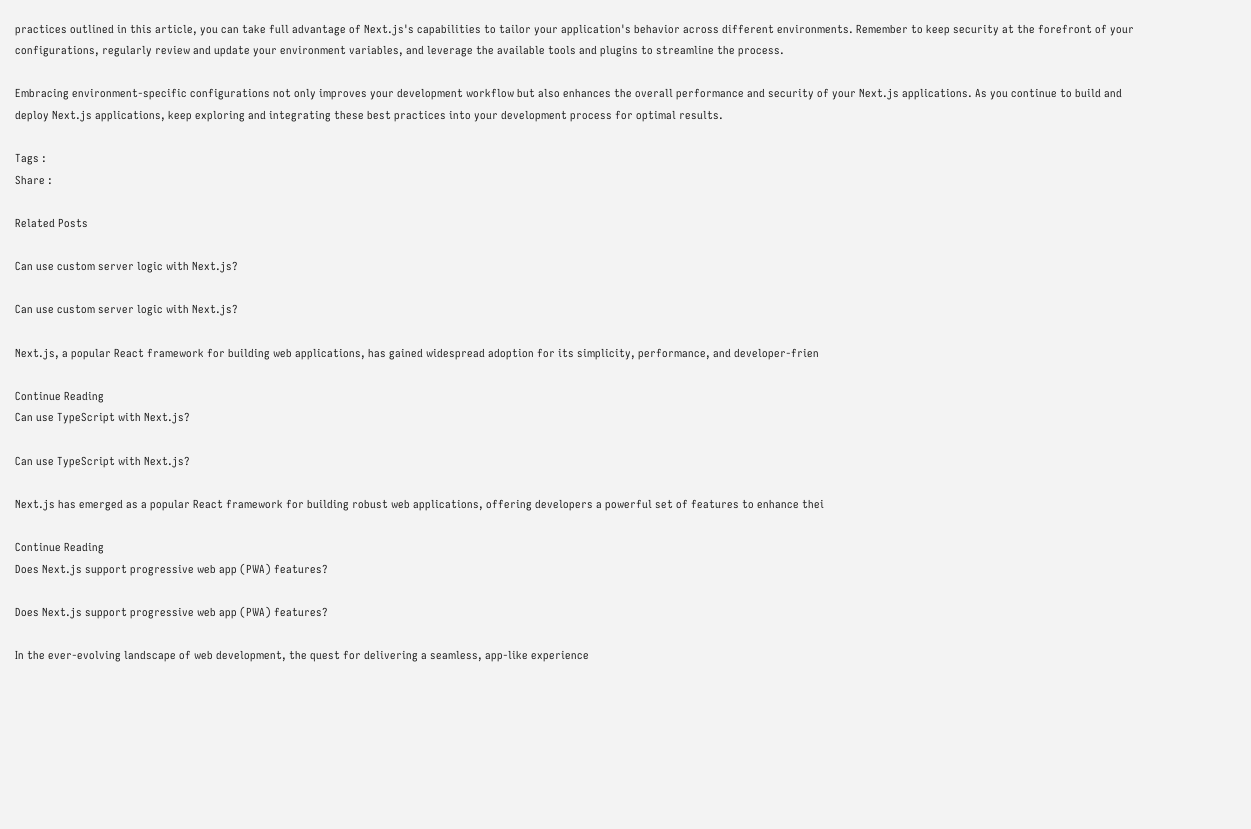practices outlined in this article, you can take full advantage of Next.js's capabilities to tailor your application's behavior across different environments. Remember to keep security at the forefront of your configurations, regularly review and update your environment variables, and leverage the available tools and plugins to streamline the process.

Embracing environment-specific configurations not only improves your development workflow but also enhances the overall performance and security of your Next.js applications. As you continue to build and deploy Next.js applications, keep exploring and integrating these best practices into your development process for optimal results.

Tags :
Share :

Related Posts

Can use custom server logic with Next.js?

Can use custom server logic with Next.js?

Next.js, a popular React framework for building web applications, has gained widespread adoption for its simplicity, performance, and developer-frien

Continue Reading
Can use TypeScript with Next.js?

Can use TypeScript with Next.js?

Next.js has emerged as a popular React framework for building robust web applications, offering developers a powerful set of features to enhance thei

Continue Reading
Does Next.js support progressive web app (PWA) features?

Does Next.js support progressive web app (PWA) features?

In the ever-evolving landscape of web development, the quest for delivering a seamless, app-like experience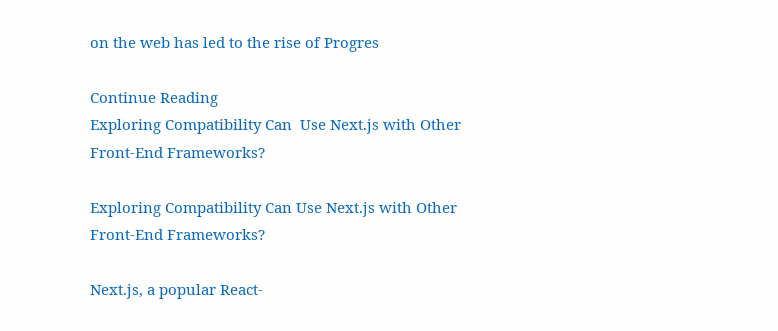on the web has led to the rise of Progres

Continue Reading
Exploring Compatibility Can  Use Next.js with Other Front-End Frameworks?

Exploring Compatibility Can Use Next.js with Other Front-End Frameworks?

Next.js, a popular React-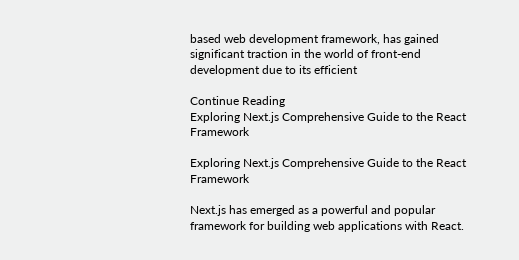based web development framework, has gained significant traction in the world of front-end development due to its efficient

Continue Reading
Exploring Next.js Comprehensive Guide to the React Framework

Exploring Next.js Comprehensive Guide to the React Framework

Next.js has emerged as a powerful and popular framework for building web applications with React.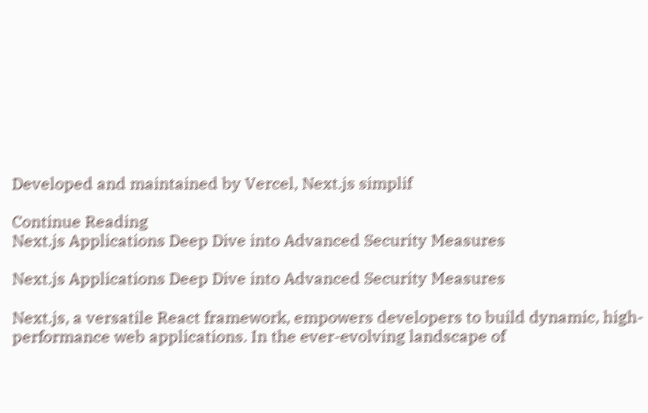Developed and maintained by Vercel, Next.js simplif

Continue Reading
Next.js Applications Deep Dive into Advanced Security Measures

Next.js Applications Deep Dive into Advanced Security Measures

Next.js, a versatile React framework, empowers developers to build dynamic, high-performance web applications. In the ever-evolving landscape of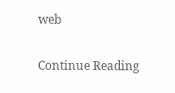web

Continue Reading